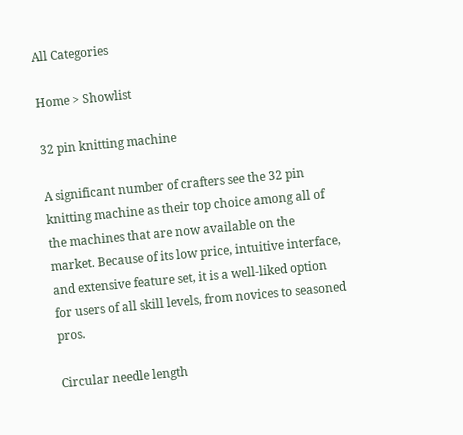All Categories

Home > Showlist

32 pin knitting machine

A significant number of crafters see the 32 pin knitting machine as their top choice among all of the machines that are now available on the market. Because of its low price, intuitive interface, and extensive feature set, it is a well-liked option for users of all skill levels, from novices to seasoned pros.

Circular needle length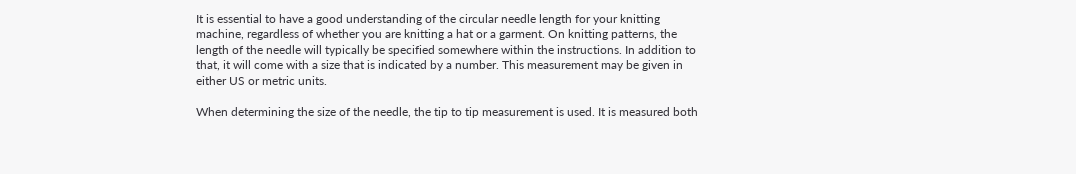It is essential to have a good understanding of the circular needle length for your knitting machine, regardless of whether you are knitting a hat or a garment. On knitting patterns, the length of the needle will typically be specified somewhere within the instructions. In addition to that, it will come with a size that is indicated by a number. This measurement may be given in either US or metric units.

When determining the size of the needle, the tip to tip measurement is used. It is measured both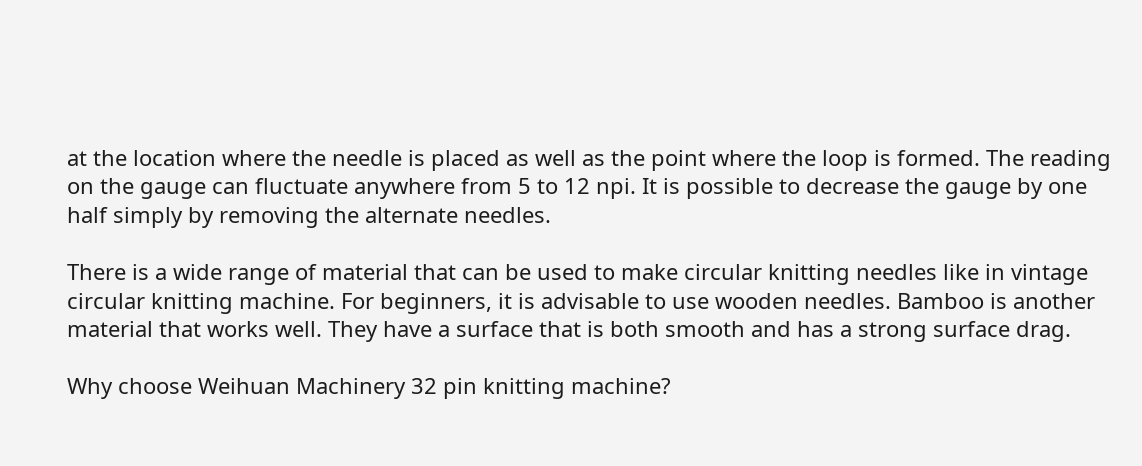at the location where the needle is placed as well as the point where the loop is formed. The reading on the gauge can fluctuate anywhere from 5 to 12 npi. It is possible to decrease the gauge by one half simply by removing the alternate needles.

There is a wide range of material that can be used to make circular knitting needles like in vintage circular knitting machine. For beginners, it is advisable to use wooden needles. Bamboo is another material that works well. They have a surface that is both smooth and has a strong surface drag.

Why choose Weihuan Machinery 32 pin knitting machine?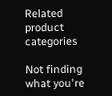Related product categories

Not finding what you're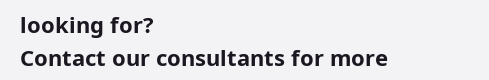looking for?
Contact our consultants for more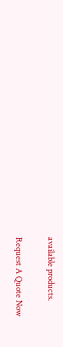available products.

Request A Quote Now